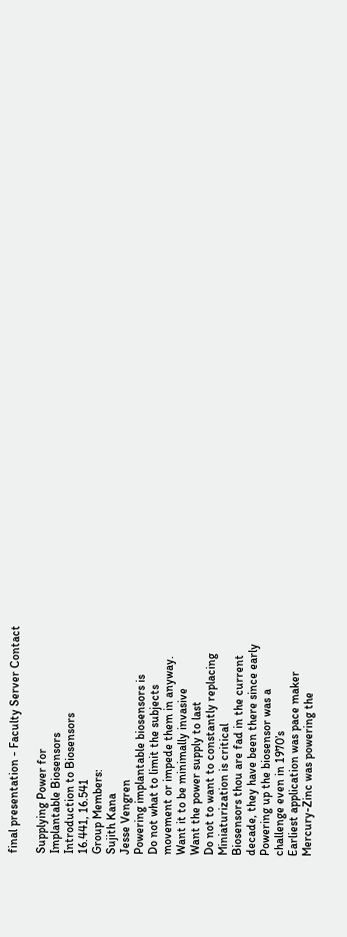final presentation - Faculty Server Contact

Supplying Power for
Implantable Biosensors
Introduction to Biosensors
16.441, 16.541
Group Members:
Sujith Kana
Jesse Vengren
Powering implantable biosensors is
Do not what to limit the subjects
movement or impede them in anyway.
Want it to be minimally invasive
Want the power supply to last
Do not to want to constantly replacing
Miniaturization is critical
Biosensors thou are fad in the current
decade, they have been there since early
Powering up the biosensor was a
challenge even in 1970’s
Earliest application was pace maker
Mercury-Zinc was powering the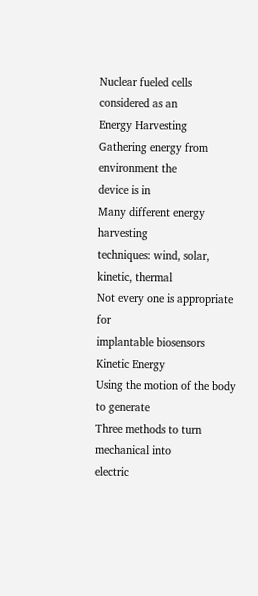Nuclear fueled cells considered as an
Energy Harvesting
Gathering energy from environment the
device is in
Many different energy harvesting
techniques: wind, solar, kinetic, thermal
Not every one is appropriate for
implantable biosensors
Kinetic Energy
Using the motion of the body to generate
Three methods to turn mechanical into
electric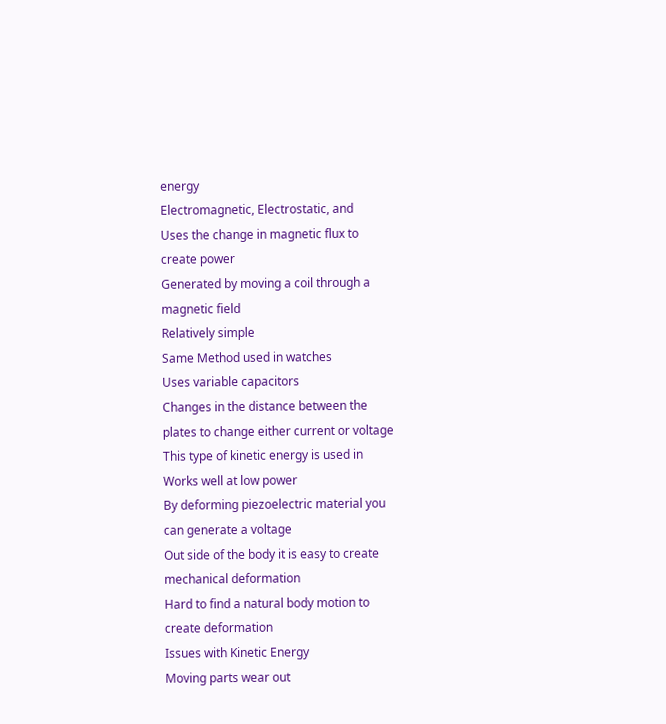energy
Electromagnetic, Electrostatic, and
Uses the change in magnetic flux to
create power
Generated by moving a coil through a
magnetic field
Relatively simple
Same Method used in watches
Uses variable capacitors
Changes in the distance between the
plates to change either current or voltage
This type of kinetic energy is used in
Works well at low power
By deforming piezoelectric material you
can generate a voltage
Out side of the body it is easy to create
mechanical deformation
Hard to find a natural body motion to
create deformation
Issues with Kinetic Energy
Moving parts wear out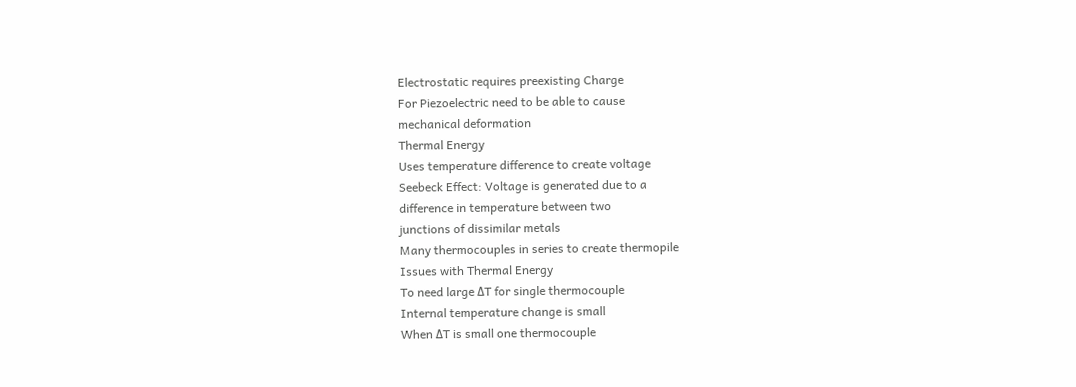Electrostatic requires preexisting Charge
For Piezoelectric need to be able to cause
mechanical deformation
Thermal Energy
Uses temperature difference to create voltage
Seebeck Effect: Voltage is generated due to a
difference in temperature between two
junctions of dissimilar metals
Many thermocouples in series to create thermopile
Issues with Thermal Energy
To need large ΔT for single thermocouple
Internal temperature change is small
When ΔT is small one thermocouple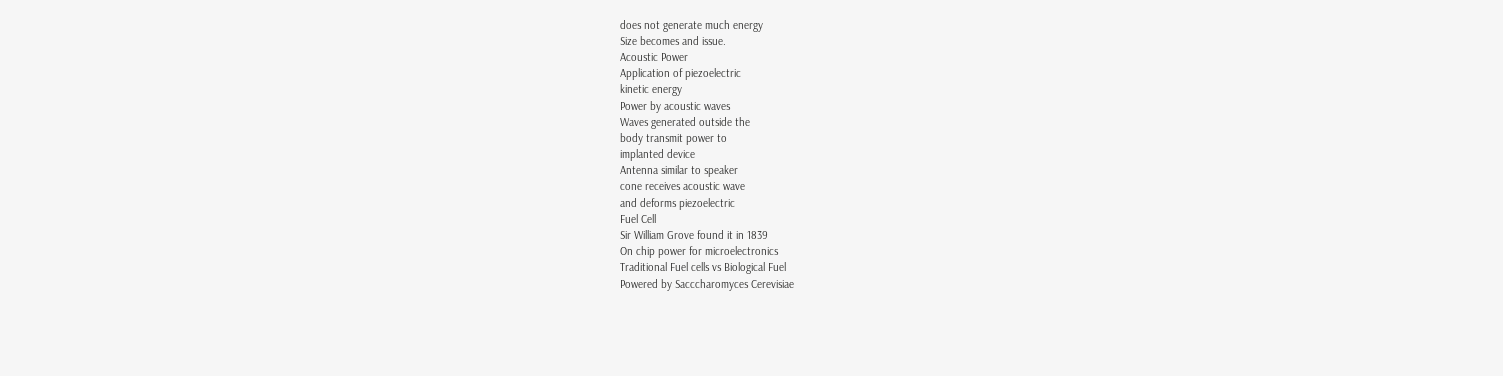does not generate much energy
Size becomes and issue.
Acoustic Power
Application of piezoelectric
kinetic energy
Power by acoustic waves
Waves generated outside the
body transmit power to
implanted device
Antenna similar to speaker
cone receives acoustic wave
and deforms piezoelectric
Fuel Cell
Sir William Grove found it in 1839
On chip power for microelectronics
Traditional Fuel cells vs Biological Fuel
Powered by Sacccharomyces Cerevisiae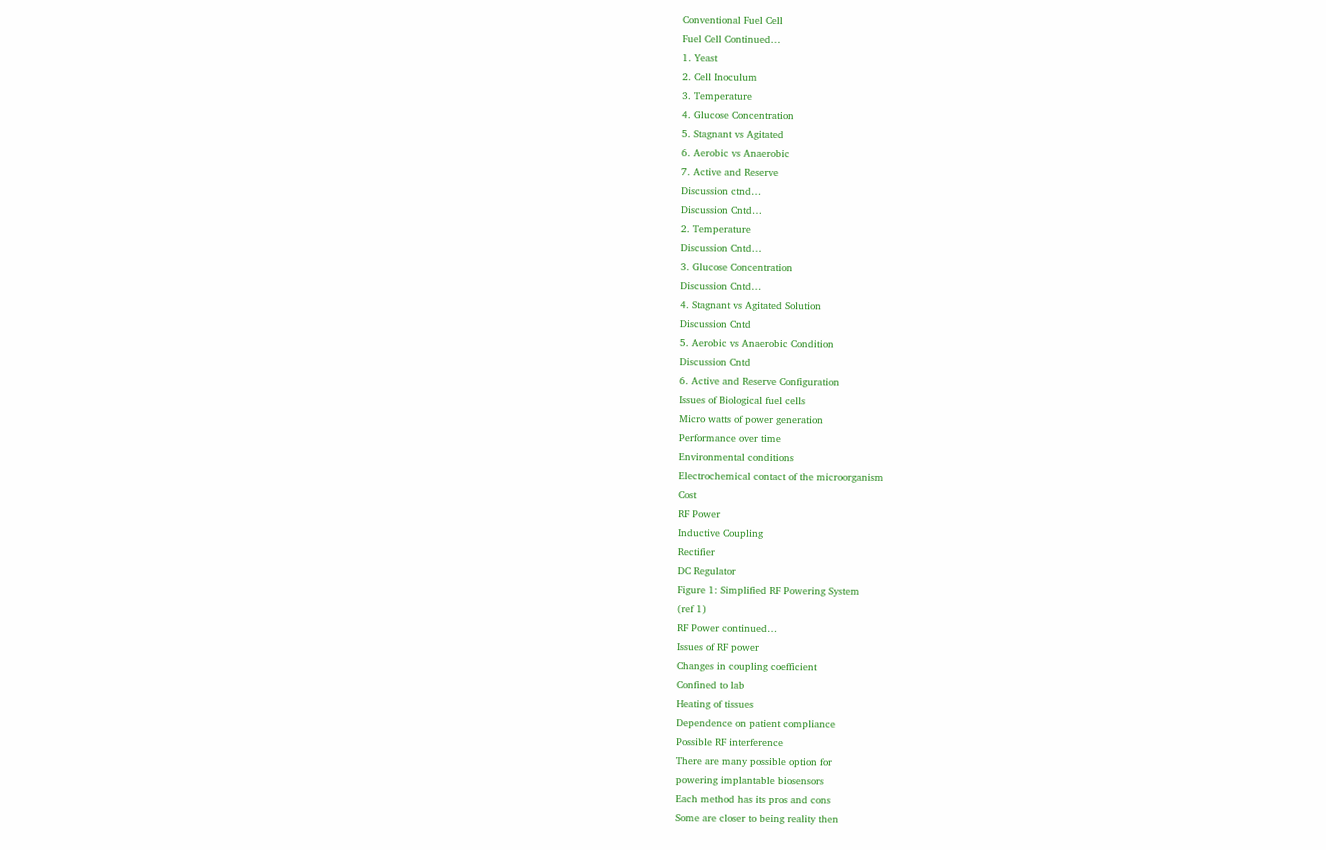Conventional Fuel Cell
Fuel Cell Continued…
1. Yeast
2. Cell Inoculum
3. Temperature
4. Glucose Concentration
5. Stagnant vs Agitated
6. Aerobic vs Anaerobic
7. Active and Reserve
Discussion ctnd…
Discussion Cntd…
2. Temperature
Discussion Cntd…
3. Glucose Concentration
Discussion Cntd…
4. Stagnant vs Agitated Solution
Discussion Cntd
5. Aerobic vs Anaerobic Condition
Discussion Cntd
6. Active and Reserve Configuration
Issues of Biological fuel cells
Micro watts of power generation
Performance over time
Environmental conditions
Electrochemical contact of the microorganism
Cost
RF Power
Inductive Coupling
Rectifier
DC Regulator
Figure 1: Simplified RF Powering System
(ref 1)
RF Power continued…
Issues of RF power
Changes in coupling coefficient
Confined to lab
Heating of tissues
Dependence on patient compliance
Possible RF interference
There are many possible option for
powering implantable biosensors
Each method has its pros and cons
Some are closer to being reality then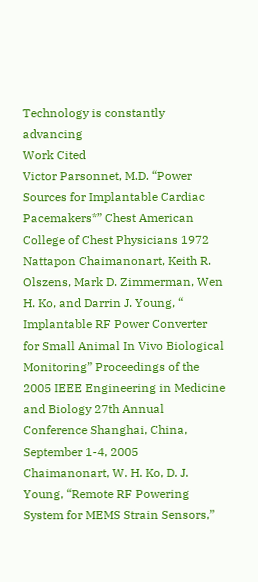Technology is constantly advancing
Work Cited
Victor Parsonnet, M.D. “Power Sources for Implantable Cardiac
Pacemakers*” Chest American College of Chest Physicians 1972
Nattapon Chaimanonart, Keith R. Olszens, Mark D. Zimmerman, Wen H. Ko, and Darrin J. Young, “ Implantable RF Power Converter
for Small Animal In Vivo Biological Monitoring” Proceedings of the 2005 IEEE Engineering in Medicine and Biology 27th Annual
Conference Shanghai, China, September 1-4, 2005
Chaimanonart, W. H. Ko, D. J. Young, “Remote RF Powering System for MEMS Strain Sensors,”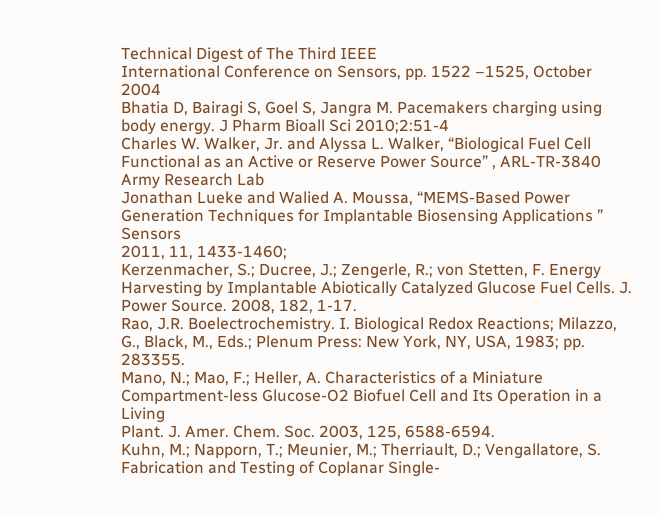Technical Digest of The Third IEEE
International Conference on Sensors, pp. 1522 –1525, October 2004
Bhatia D, Bairagi S, Goel S, Jangra M. Pacemakers charging using body energy. J Pharm Bioall Sci 2010;2:51-4
Charles W. Walker, Jr. and Alyssa L. Walker, “Biological Fuel Cell Functional as an Active or Reserve Power Source” , ARL-TR-3840
Army Research Lab
Jonathan Lueke and Walied A. Moussa, “MEMS-Based Power Generation Techniques for Implantable Biosensing Applications ” Sensors
2011, 11, 1433-1460;
Kerzenmacher, S.; Ducree, J.; Zengerle, R.; von Stetten, F. Energy Harvesting by Implantable Abiotically Catalyzed Glucose Fuel Cells. J.
Power Source. 2008, 182, 1-17.
Rao, J.R. Boelectrochemistry. I. Biological Redox Reactions; Milazzo, G., Black, M., Eds.; Plenum Press: New York, NY, USA, 1983; pp. 283355.
Mano, N.; Mao, F.; Heller, A. Characteristics of a Miniature Compartment-less Glucose-O2 Biofuel Cell and Its Operation in a Living
Plant. J. Amer. Chem. Soc. 2003, 125, 6588-6594.
Kuhn, M.; Napporn, T.; Meunier, M.; Therriault, D.; Vengallatore, S. Fabrication and Testing of Coplanar Single-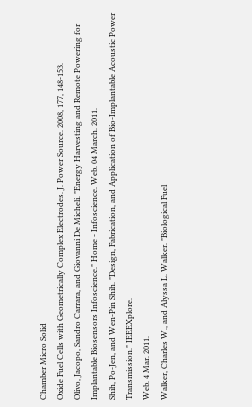Chamber Micro Solid
Oxide Fuel Cells with Geometrically Complex Electrodes. J. Power Source. 2008, 177, 148-153.
Olivo, Jacopo, Sandro Carrara, and Giovanni De Micheli. "Energy Harvesting and Remote Powering for Implantable Biosensors Infoscience." Home - Infoscience. Web. 04 March. 2011.
Shih, Po-Jen, and Wen-Pin Shih. "Design, Fabrication, and Application of Bio-Implantable Acoustic Power Transmission." IEEEXplore.
Web. 4 Mar. 2011.
Walker, Charles W., and Alyssa L. Walker. "Biological Fuel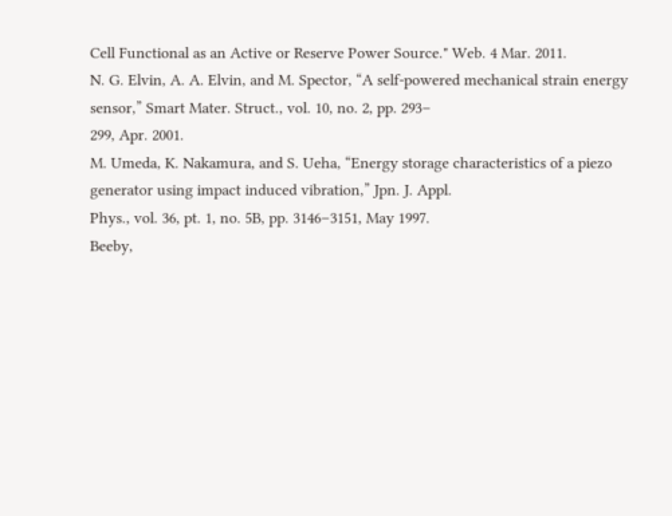Cell Functional as an Active or Reserve Power Source." Web. 4 Mar. 2011.
N. G. Elvin, A. A. Elvin, and M. Spector, “A self-powered mechanical strain energy sensor,” Smart Mater. Struct., vol. 10, no. 2, pp. 293–
299, Apr. 2001.
M. Umeda, K. Nakamura, and S. Ueha, “Energy storage characteristics of a piezo generator using impact induced vibration,” Jpn. J. Appl.
Phys., vol. 36, pt. 1, no. 5B, pp. 3146–3151, May 1997.
Beeby,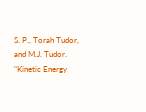S. P., Torah Tudor, and M.J. Tudor. "Kinetic Energy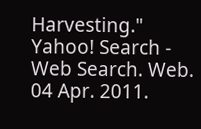Harvesting." Yahoo! Search - Web Search. Web. 04 Apr. 2011.